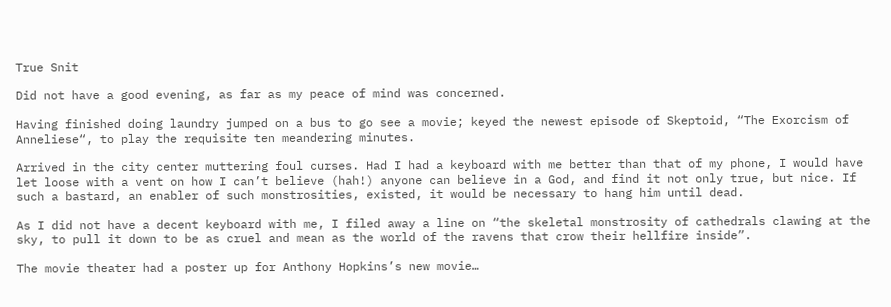True Snit

Did not have a good evening, as far as my peace of mind was concerned.

Having finished doing laundry jumped on a bus to go see a movie; keyed the newest episode of Skeptoid, “The Exorcism of Anneliese“, to play the requisite ten meandering minutes.

Arrived in the city center muttering foul curses. Had I had a keyboard with me better than that of my phone, I would have let loose with a vent on how I can’t believe (hah!) anyone can believe in a God, and find it not only true, but nice. If such a bastard, an enabler of such monstrosities, existed, it would be necessary to hang him until dead.

As I did not have a decent keyboard with me, I filed away a line on “the skeletal monstrosity of cathedrals clawing at the sky, to pull it down to be as cruel and mean as the world of the ravens that crow their hellfire inside”.

The movie theater had a poster up for Anthony Hopkins’s new movie…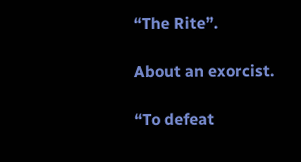“The Rite”.

About an exorcist.

“To defeat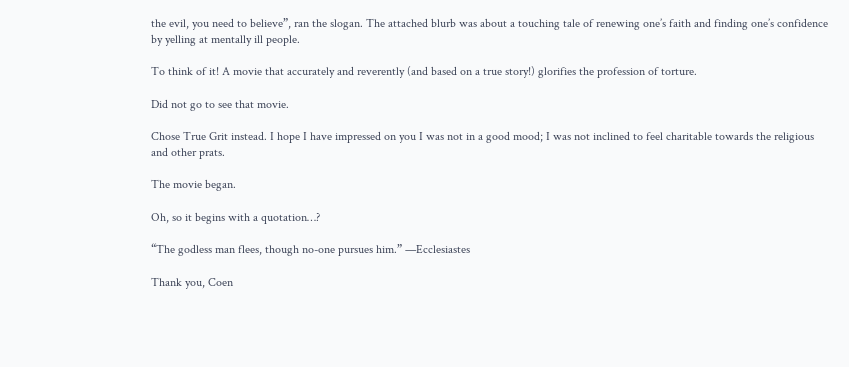the evil, you need to believe”, ran the slogan. The attached blurb was about a touching tale of renewing one’s faith and finding one’s confidence by yelling at mentally ill people.

To think of it! A movie that accurately and reverently (and based on a true story!) glorifies the profession of torture.

Did not go to see that movie.

Chose True Grit instead. I hope I have impressed on you I was not in a good mood; I was not inclined to feel charitable towards the religious and other prats.

The movie began.

Oh, so it begins with a quotation…?

“The godless man flees, though no-one pursues him.” —Ecclesiastes

Thank you, Coen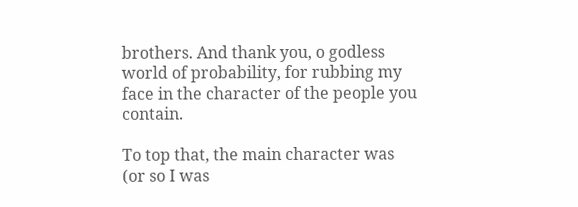brothers. And thank you, o godless world of probability, for rubbing my face in the character of the people you contain.

To top that, the main character was (or so I was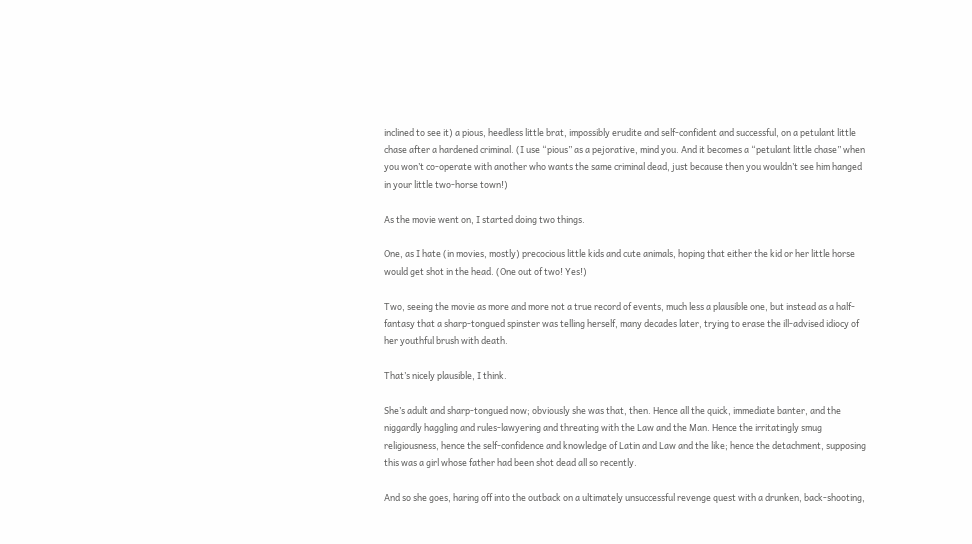inclined to see it) a pious, heedless little brat, impossibly erudite and self-confident and successful, on a petulant little chase after a hardened criminal. (I use “pious” as a pejorative, mind you. And it becomes a “petulant little chase” when you won’t co-operate with another who wants the same criminal dead, just because then you wouldn’t see him hanged in your little two-horse town!)

As the movie went on, I started doing two things.

One, as I hate (in movies, mostly) precocious little kids and cute animals, hoping that either the kid or her little horse would get shot in the head. (One out of two! Yes!)

Two, seeing the movie as more and more not a true record of events, much less a plausible one, but instead as a half-fantasy that a sharp-tongued spinster was telling herself, many decades later, trying to erase the ill-advised idiocy of her youthful brush with death.

That’s nicely plausible, I think.

She’s adult and sharp-tongued now; obviously she was that, then. Hence all the quick, immediate banter, and the niggardly haggling and rules-lawyering and threating with the Law and the Man. Hence the irritatingly smug religiousness, hence the self-confidence and knowledge of Latin and Law and the like; hence the detachment, supposing this was a girl whose father had been shot dead all so recently.

And so she goes, haring off into the outback on a ultimately unsuccessful revenge quest with a drunken, back-shooting,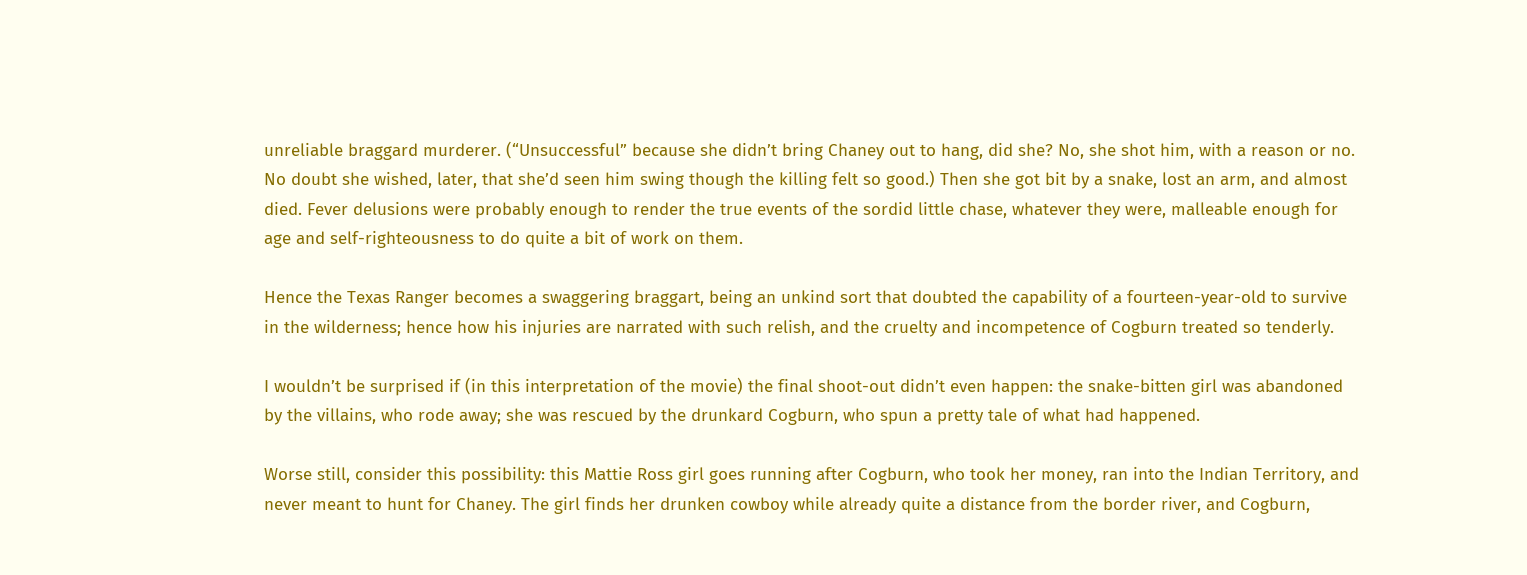unreliable braggard murderer. (“Unsuccessful” because she didn’t bring Chaney out to hang, did she? No, she shot him, with a reason or no. No doubt she wished, later, that she’d seen him swing though the killing felt so good.) Then she got bit by a snake, lost an arm, and almost died. Fever delusions were probably enough to render the true events of the sordid little chase, whatever they were, malleable enough for age and self-righteousness to do quite a bit of work on them.

Hence the Texas Ranger becomes a swaggering braggart, being an unkind sort that doubted the capability of a fourteen-year-old to survive in the wilderness; hence how his injuries are narrated with such relish, and the cruelty and incompetence of Cogburn treated so tenderly.

I wouldn’t be surprised if (in this interpretation of the movie) the final shoot-out didn’t even happen: the snake-bitten girl was abandoned by the villains, who rode away; she was rescued by the drunkard Cogburn, who spun a pretty tale of what had happened.

Worse still, consider this possibility: this Mattie Ross girl goes running after Cogburn, who took her money, ran into the Indian Territory, and never meant to hunt for Chaney. The girl finds her drunken cowboy while already quite a distance from the border river, and Cogburn,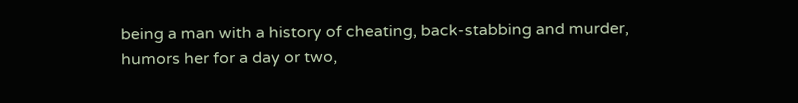being a man with a history of cheating, back-stabbing and murder, humors her for a day or two,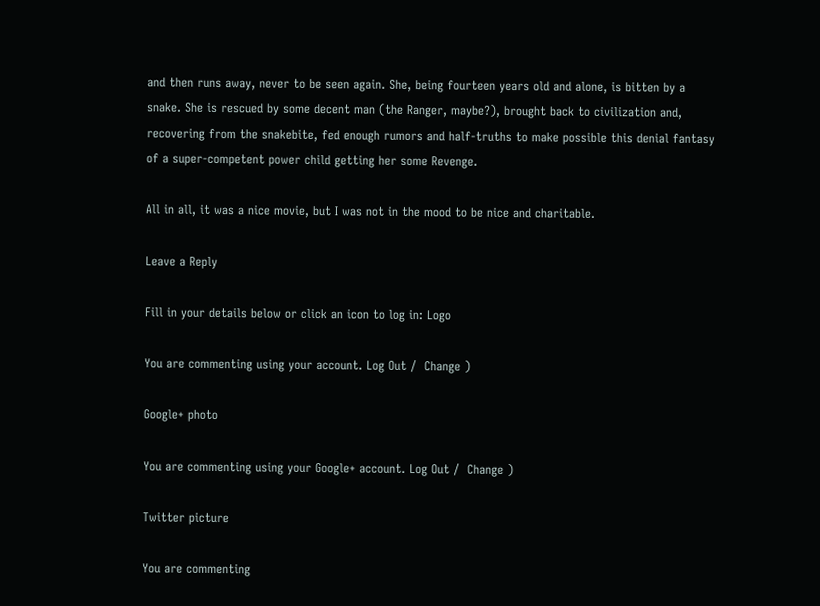and then runs away, never to be seen again. She, being fourteen years old and alone, is bitten by a snake. She is rescued by some decent man (the Ranger, maybe?), brought back to civilization and, recovering from the snakebite, fed enough rumors and half-truths to make possible this denial fantasy of a super-competent power child getting her some Revenge.

All in all, it was a nice movie, but I was not in the mood to be nice and charitable.

Leave a Reply

Fill in your details below or click an icon to log in: Logo

You are commenting using your account. Log Out /  Change )

Google+ photo

You are commenting using your Google+ account. Log Out /  Change )

Twitter picture

You are commenting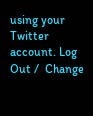using your Twitter account. Log Out /  Change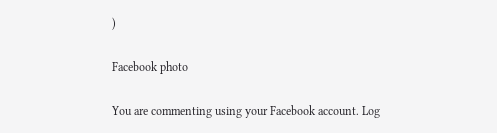)

Facebook photo

You are commenting using your Facebook account. Log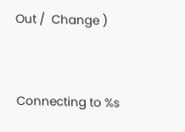Out /  Change )


Connecting to %s